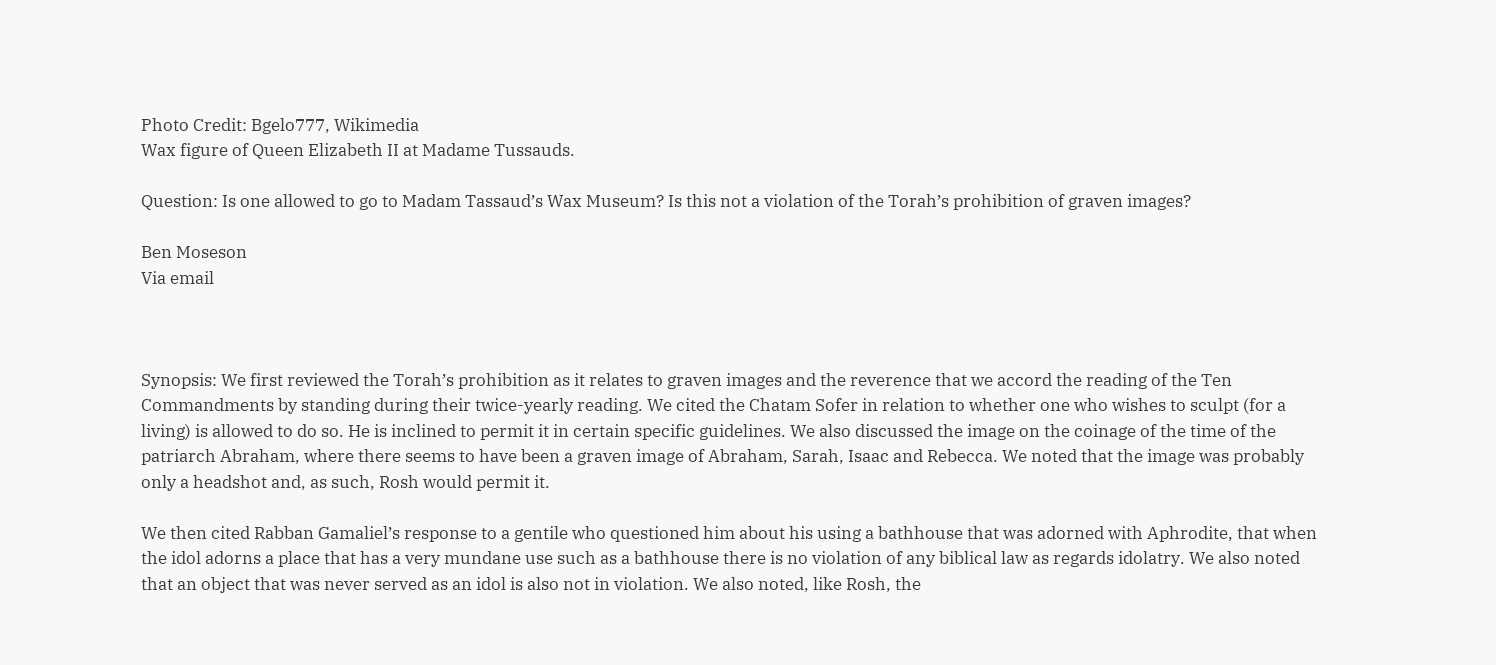Photo Credit: Bgelo777, Wikimedia
Wax figure of Queen Elizabeth II at Madame Tussauds.

Question: Is one allowed to go to Madam Tassaud’s Wax Museum? Is this not a violation of the Torah’s prohibition of graven images?

Ben Moseson
Via email



Synopsis: We first reviewed the Torah’s prohibition as it relates to graven images and the reverence that we accord the reading of the Ten Commandments by standing during their twice-yearly reading. We cited the Chatam Sofer in relation to whether one who wishes to sculpt (for a living) is allowed to do so. He is inclined to permit it in certain specific guidelines. We also discussed the image on the coinage of the time of the patriarch Abraham, where there seems to have been a graven image of Abraham, Sarah, Isaac and Rebecca. We noted that the image was probably only a headshot and, as such, Rosh would permit it.

We then cited Rabban Gamaliel’s response to a gentile who questioned him about his using a bathhouse that was adorned with Aphrodite, that when the idol adorns a place that has a very mundane use such as a bathhouse there is no violation of any biblical law as regards idolatry. We also noted that an object that was never served as an idol is also not in violation. We also noted, like Rosh, the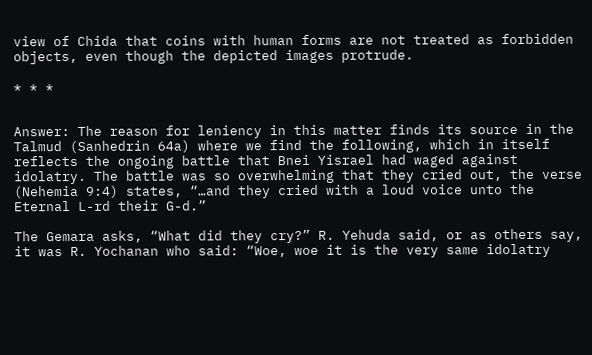view of Chida that coins with human forms are not treated as forbidden objects, even though the depicted images protrude.

* * *


Answer: The reason for leniency in this matter finds its source in the Talmud (Sanhedrin 64a) where we find the following, which in itself reflects the ongoing battle that Bnei Yisrael had waged against idolatry. The battle was so overwhelming that they cried out, the verse (Nehemia 9:4) states, “…and they cried with a loud voice unto the Eternal L-rd their G-d.”

The Gemara asks, “What did they cry?” R. Yehuda said, or as others say, it was R. Yochanan who said: “Woe, woe it is the very same idolatry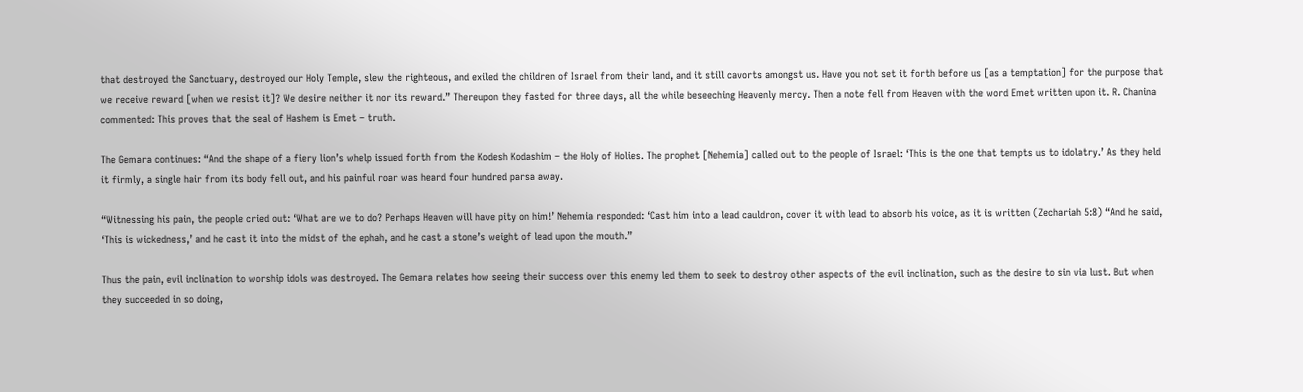that destroyed the Sanctuary, destroyed our Holy Temple, slew the righteous, and exiled the children of Israel from their land, and it still cavorts amongst us. Have you not set it forth before us [as a temptation] for the purpose that we receive reward [when we resist it]? We desire neither it nor its reward.” Thereupon they fasted for three days, all the while beseeching Heavenly mercy. Then a note fell from Heaven with the word Emet written upon it. R. Chanina commented: This proves that the seal of Hashem is Emet – truth.

The Gemara continues: “And the shape of a fiery lion’s whelp issued forth from the Kodesh Kodashim – the Holy of Holies. The prophet [Nehemia] called out to the people of Israel: ‘This is the one that tempts us to idolatry.’ As they held it firmly, a single hair from its body fell out, and his painful roar was heard four hundred parsa away.

“Witnessing his pain, the people cried out: ‘What are we to do? Perhaps Heaven will have pity on him!’ Nehemia responded: ‘Cast him into a lead cauldron, cover it with lead to absorb his voice, as it is written (Zechariah 5:8) “And he said, ‘This is wickedness,’ and he cast it into the midst of the ephah, and he cast a stone’s weight of lead upon the mouth.”

Thus the pain, evil inclination to worship idols was destroyed. The Gemara relates how seeing their success over this enemy led them to seek to destroy other aspects of the evil inclination, such as the desire to sin via lust. But when they succeeded in so doing,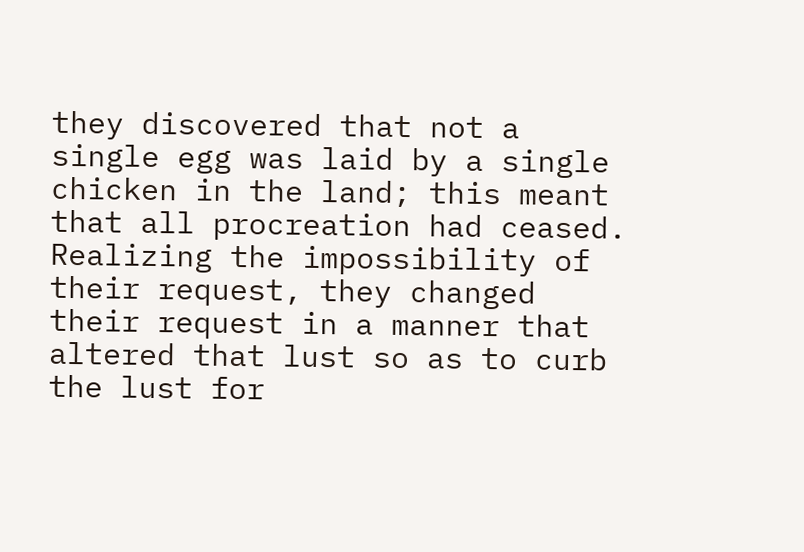they discovered that not a single egg was laid by a single chicken in the land; this meant that all procreation had ceased. Realizing the impossibility of their request, they changed their request in a manner that altered that lust so as to curb the lust for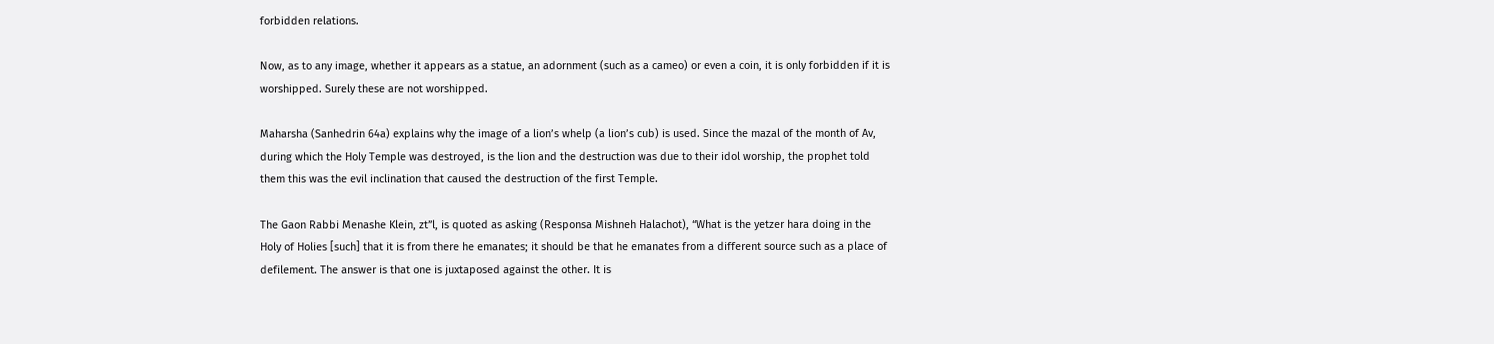forbidden relations.

Now, as to any image, whether it appears as a statue, an adornment (such as a cameo) or even a coin, it is only forbidden if it is worshipped. Surely these are not worshipped.

Maharsha (Sanhedrin 64a) explains why the image of a lion’s whelp (a lion’s cub) is used. Since the mazal of the month of Av, during which the Holy Temple was destroyed, is the lion and the destruction was due to their idol worship, the prophet told them this was the evil inclination that caused the destruction of the first Temple.

The Gaon Rabbi Menashe Klein, zt”l, is quoted as asking (Responsa Mishneh Halachot), “What is the yetzer hara doing in the Holy of Holies [such] that it is from there he emanates; it should be that he emanates from a different source such as a place of defilement. The answer is that one is juxtaposed against the other. It is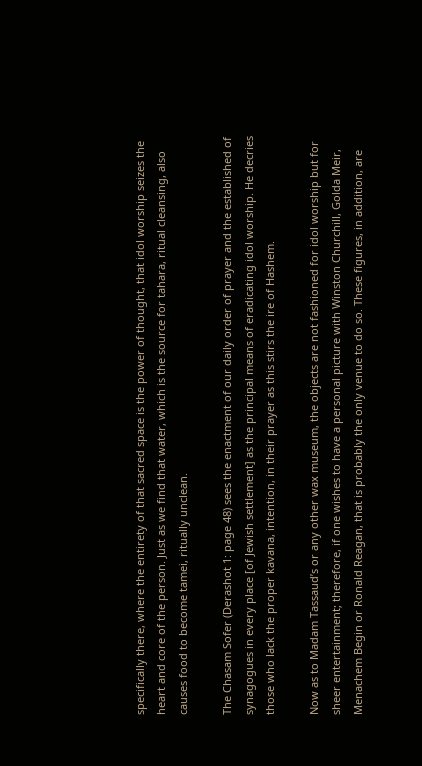specifically there, where the entirety of that sacred space is the power of thought, that idol worship seizes the heart and core of the person. Just as we find that water, which is the source for tahara, ritual cleansing, also causes food to become tamei, ritually unclean.

The Chasam Sofer (Derashot 1: page 48) sees the enactment of our daily order of prayer and the established of synagogues in every place [of Jewish settlement] as the principal means of eradicating idol worship. He decries those who lack the proper kavana, intention, in their prayer as this stirs the ire of Hashem.

Now as to Madam Tassaud’s or any other wax museum, the objects are not fashioned for idol worship but for sheer entertainment; therefore, if one wishes to have a personal picture with Winston Churchill, Golda Meir, Menachem Begin or Ronald Reagan, that is probably the only venue to do so. These figures, in addition, are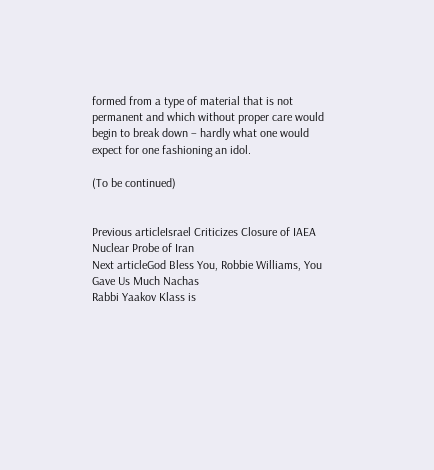formed from a type of material that is not permanent and which without proper care would begin to break down – hardly what one would expect for one fashioning an idol.

(To be continued)


Previous articleIsrael Criticizes Closure of IAEA Nuclear Probe of Iran
Next articleGod Bless You, Robbie Williams, You Gave Us Much Nachas
Rabbi Yaakov Klass is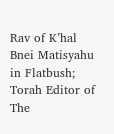Rav of K’hal Bnei Matisyahu in Flatbush; Torah Editor of The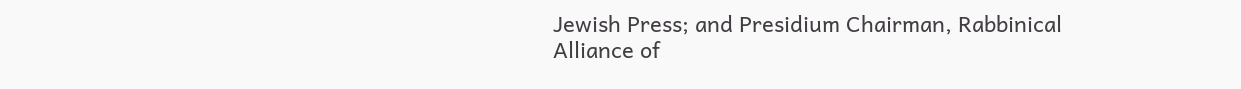Jewish Press; and Presidium Chairman, Rabbinical Alliance of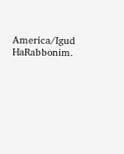America/Igud HaRabbonim.